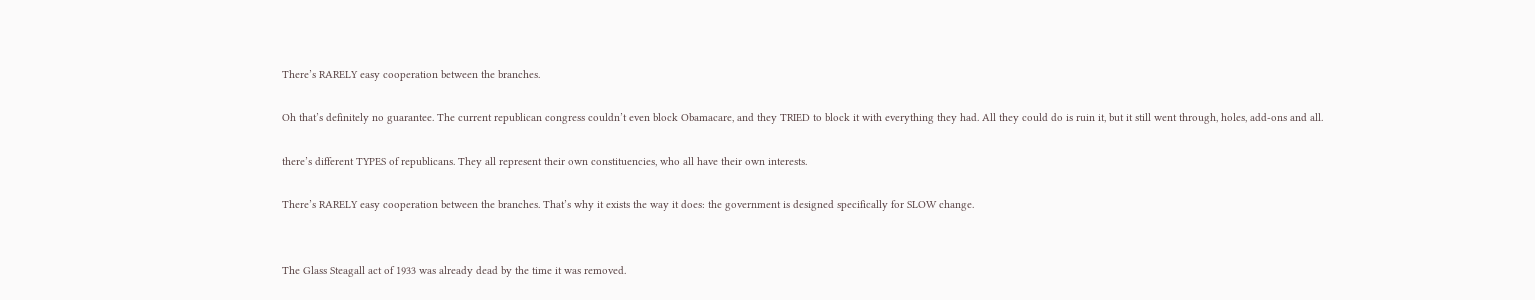There’s RARELY easy cooperation between the branches.

Oh that’s definitely no guarantee. The current republican congress couldn’t even block Obamacare, and they TRIED to block it with everything they had. All they could do is ruin it, but it still went through, holes, add-ons and all.

there’s different TYPES of republicans. They all represent their own constituencies, who all have their own interests.

There’s RARELY easy cooperation between the branches. That’s why it exists the way it does: the government is designed specifically for SLOW change.


The Glass Steagall act of 1933 was already dead by the time it was removed.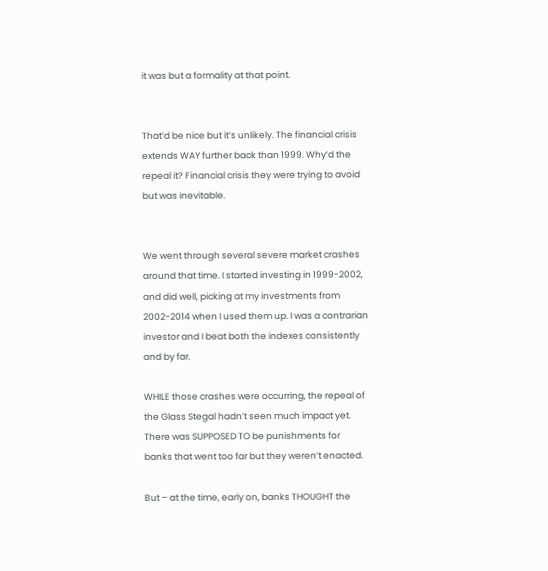it was but a formality at that point.


That’d be nice but it’s unlikely. The financial crisis extends WAY further back than 1999. Why’d the repeal it? Financial crisis they were trying to avoid but was inevitable.


We went through several severe market crashes around that time. I started investing in 1999-2002, and did well, picking at my investments from 2002-2014 when I used them up. I was a contrarian investor and I beat both the indexes consistently and by far.

WHILE those crashes were occurring, the repeal of the Glass Stegal hadn’t seen much impact yet. There was SUPPOSED TO be punishments for banks that went too far but they weren’t enacted.

But – at the time, early on, banks THOUGHT the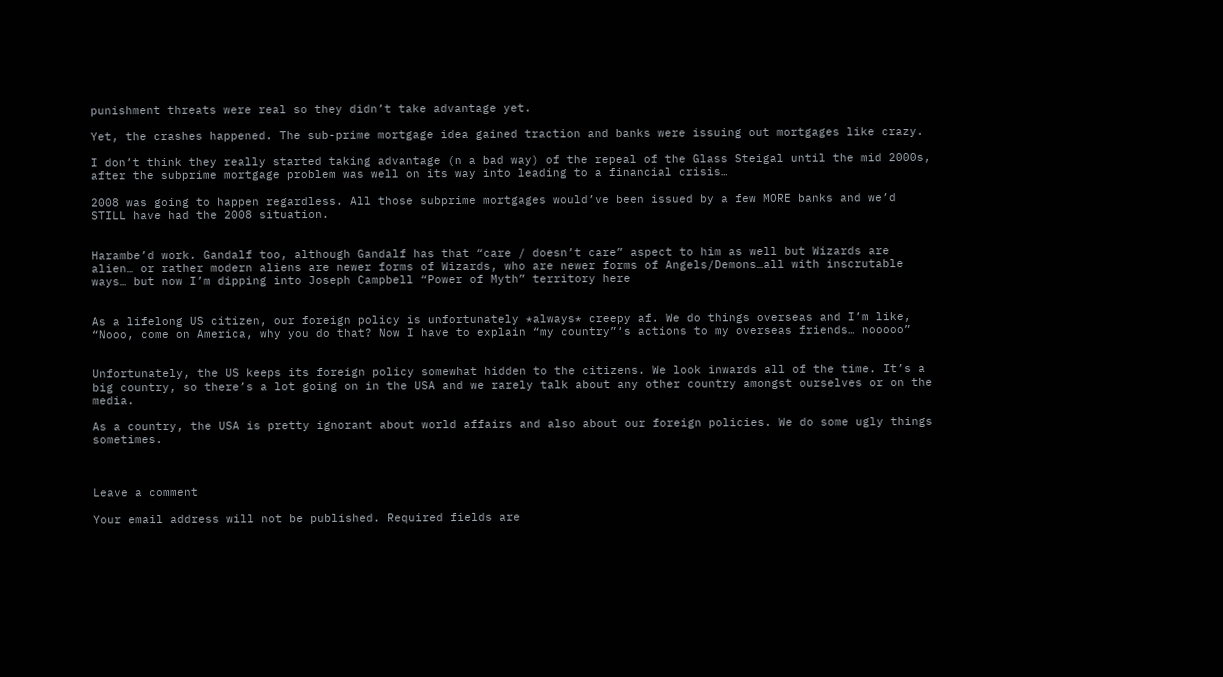punishment threats were real so they didn’t take advantage yet.

Yet, the crashes happened. The sub-prime mortgage idea gained traction and banks were issuing out mortgages like crazy.

I don’t think they really started taking advantage (n a bad way) of the repeal of the Glass Steigal until the mid 2000s, after the subprime mortgage problem was well on its way into leading to a financial crisis…

2008 was going to happen regardless. All those subprime mortgages would’ve been issued by a few MORE banks and we’d STILL have had the 2008 situation.


Harambe’d work. Gandalf too, although Gandalf has that “care / doesn’t care” aspect to him as well but Wizards are alien… or rather modern aliens are newer forms of Wizards, who are newer forms of Angels/Demons…all with inscrutable ways… but now I’m dipping into Joseph Campbell “Power of Myth” territory here


As a lifelong US citizen, our foreign policy is unfortunately *always* creepy af. We do things overseas and I’m like, “Nooo, come on America, why you do that? Now I have to explain “my country”‘s actions to my overseas friends… nooooo”


Unfortunately, the US keeps its foreign policy somewhat hidden to the citizens. We look inwards all of the time. It’s a big country, so there’s a lot going on in the USA and we rarely talk about any other country amongst ourselves or on the media.

As a country, the USA is pretty ignorant about world affairs and also about our foreign policies. We do some ugly things sometimes.



Leave a comment

Your email address will not be published. Required fields are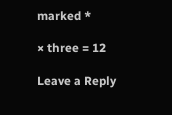marked *

× three = 12

Leave a Reply